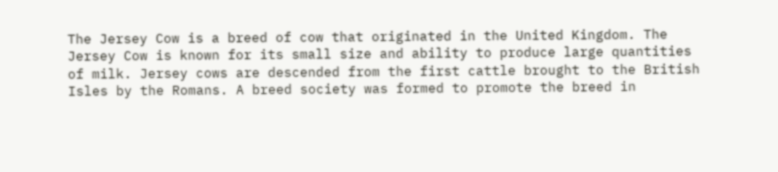The Jersey Cow is a breed of cow that originated in the United Kingdom. The Jersey Cow is known for its small size and ability to produce large quantities of milk. Jersey cows are descended from the first cattle brought to the British Isles by the Romans. A breed society was formed to promote the breed in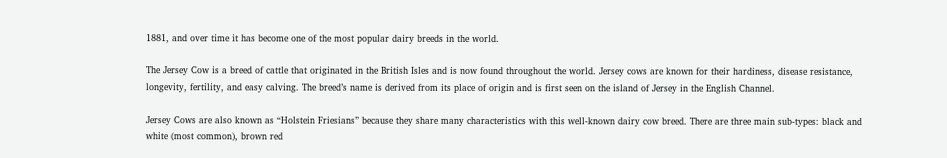1881, and over time it has become one of the most popular dairy breeds in the world.

The Jersey Cow is a breed of cattle that originated in the British Isles and is now found throughout the world. Jersey cows are known for their hardiness, disease resistance, longevity, fertility, and easy calving. The breed’s name is derived from its place of origin and is first seen on the island of Jersey in the English Channel.

Jersey Cows are also known as “Holstein Friesians” because they share many characteristics with this well-known dairy cow breed. There are three main sub-types: black and white (most common), brown red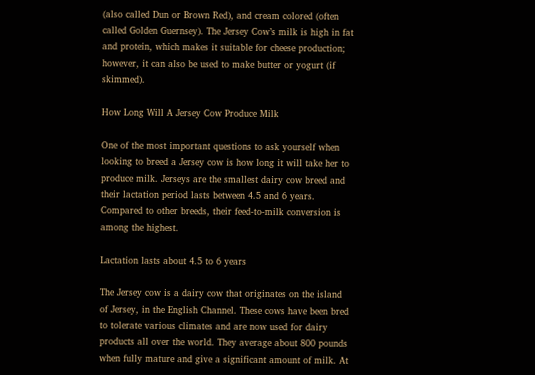(also called Dun or Brown Red), and cream colored (often called Golden Guernsey). The Jersey Cow’s milk is high in fat and protein, which makes it suitable for cheese production; however, it can also be used to make butter or yogurt (if skimmed).

How Long Will A Jersey Cow Produce Milk

One of the most important questions to ask yourself when looking to breed a Jersey cow is how long it will take her to produce milk. Jerseys are the smallest dairy cow breed and their lactation period lasts between 4.5 and 6 years. Compared to other breeds, their feed-to-milk conversion is among the highest.

Lactation lasts about 4.5 to 6 years

The Jersey cow is a dairy cow that originates on the island of Jersey, in the English Channel. These cows have been bred to tolerate various climates and are now used for dairy products all over the world. They average about 800 pounds when fully mature and give a significant amount of milk. At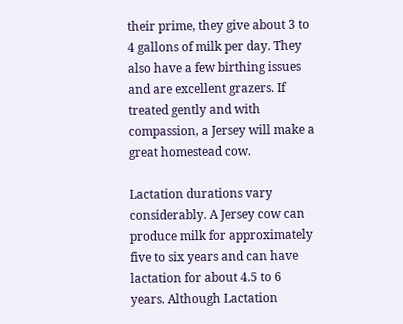their prime, they give about 3 to 4 gallons of milk per day. They also have a few birthing issues and are excellent grazers. If treated gently and with compassion, a Jersey will make a great homestead cow.

Lactation durations vary considerably. A Jersey cow can produce milk for approximately five to six years and can have lactation for about 4.5 to 6 years. Although Lactation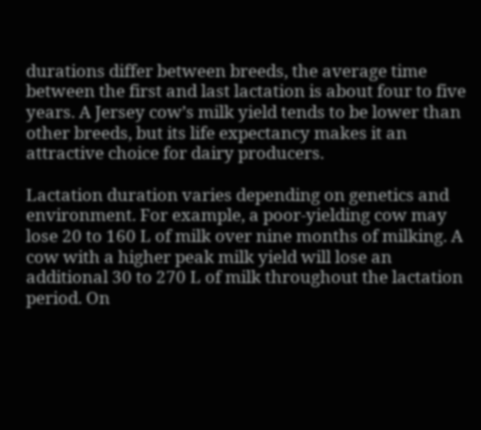durations differ between breeds, the average time between the first and last lactation is about four to five years. A Jersey cow’s milk yield tends to be lower than other breeds, but its life expectancy makes it an attractive choice for dairy producers.

Lactation duration varies depending on genetics and environment. For example, a poor-yielding cow may lose 20 to 160 L of milk over nine months of milking. A cow with a higher peak milk yield will lose an additional 30 to 270 L of milk throughout the lactation period. On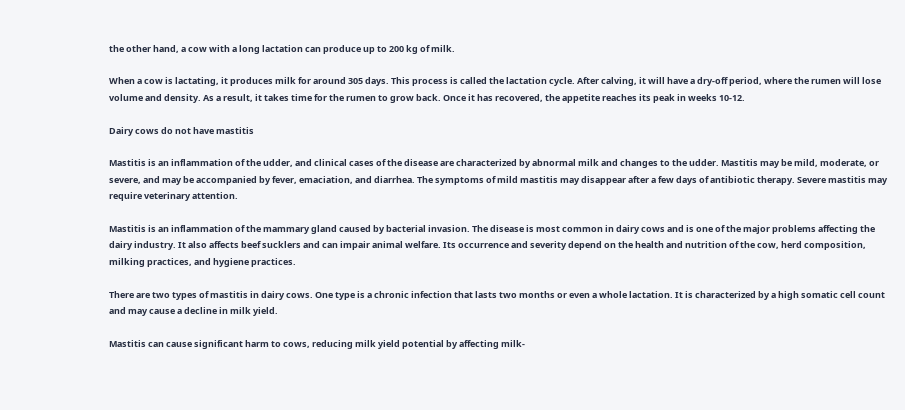the other hand, a cow with a long lactation can produce up to 200 kg of milk.

When a cow is lactating, it produces milk for around 305 days. This process is called the lactation cycle. After calving, it will have a dry-off period, where the rumen will lose volume and density. As a result, it takes time for the rumen to grow back. Once it has recovered, the appetite reaches its peak in weeks 10-12.

Dairy cows do not have mastitis

Mastitis is an inflammation of the udder, and clinical cases of the disease are characterized by abnormal milk and changes to the udder. Mastitis may be mild, moderate, or severe, and may be accompanied by fever, emaciation, and diarrhea. The symptoms of mild mastitis may disappear after a few days of antibiotic therapy. Severe mastitis may require veterinary attention.

Mastitis is an inflammation of the mammary gland caused by bacterial invasion. The disease is most common in dairy cows and is one of the major problems affecting the dairy industry. It also affects beef sucklers and can impair animal welfare. Its occurrence and severity depend on the health and nutrition of the cow, herd composition, milking practices, and hygiene practices.

There are two types of mastitis in dairy cows. One type is a chronic infection that lasts two months or even a whole lactation. It is characterized by a high somatic cell count and may cause a decline in milk yield.

Mastitis can cause significant harm to cows, reducing milk yield potential by affecting milk-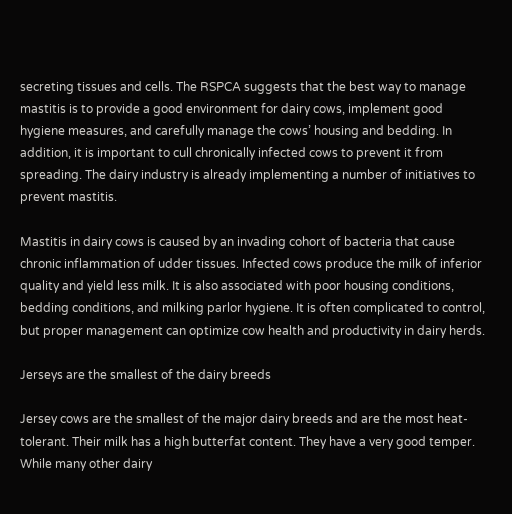secreting tissues and cells. The RSPCA suggests that the best way to manage mastitis is to provide a good environment for dairy cows, implement good hygiene measures, and carefully manage the cows’ housing and bedding. In addition, it is important to cull chronically infected cows to prevent it from spreading. The dairy industry is already implementing a number of initiatives to prevent mastitis.

Mastitis in dairy cows is caused by an invading cohort of bacteria that cause chronic inflammation of udder tissues. Infected cows produce the milk of inferior quality and yield less milk. It is also associated with poor housing conditions, bedding conditions, and milking parlor hygiene. It is often complicated to control, but proper management can optimize cow health and productivity in dairy herds.

Jerseys are the smallest of the dairy breeds

Jersey cows are the smallest of the major dairy breeds and are the most heat-tolerant. Their milk has a high butterfat content. They have a very good temper. While many other dairy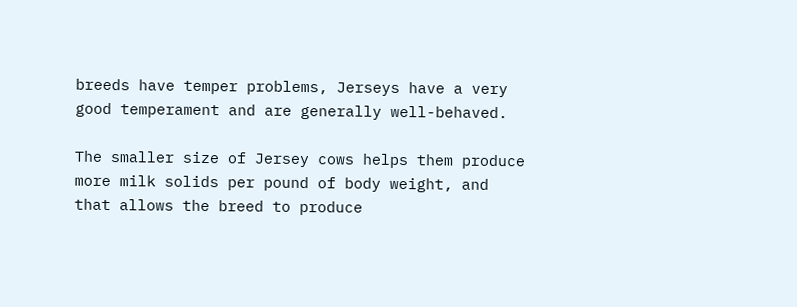breeds have temper problems, Jerseys have a very good temperament and are generally well-behaved.

The smaller size of Jersey cows helps them produce more milk solids per pound of body weight, and that allows the breed to produce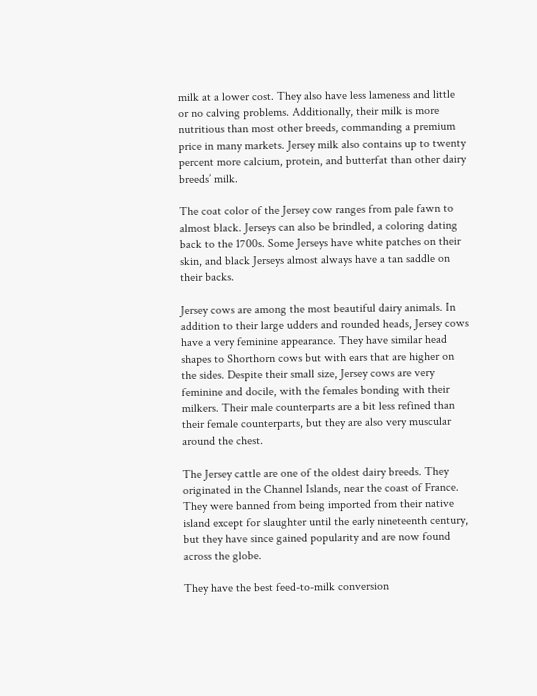milk at a lower cost. They also have less lameness and little or no calving problems. Additionally, their milk is more nutritious than most other breeds, commanding a premium price in many markets. Jersey milk also contains up to twenty percent more calcium, protein, and butterfat than other dairy breeds’ milk.

The coat color of the Jersey cow ranges from pale fawn to almost black. Jerseys can also be brindled, a coloring dating back to the 1700s. Some Jerseys have white patches on their skin, and black Jerseys almost always have a tan saddle on their backs.

Jersey cows are among the most beautiful dairy animals. In addition to their large udders and rounded heads, Jersey cows have a very feminine appearance. They have similar head shapes to Shorthorn cows but with ears that are higher on the sides. Despite their small size, Jersey cows are very feminine and docile, with the females bonding with their milkers. Their male counterparts are a bit less refined than their female counterparts, but they are also very muscular around the chest.

The Jersey cattle are one of the oldest dairy breeds. They originated in the Channel Islands, near the coast of France. They were banned from being imported from their native island except for slaughter until the early nineteenth century, but they have since gained popularity and are now found across the globe.

They have the best feed-to-milk conversion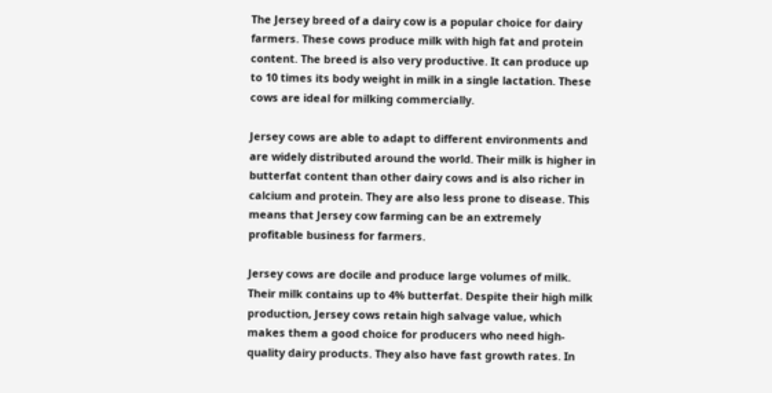The Jersey breed of a dairy cow is a popular choice for dairy farmers. These cows produce milk with high fat and protein content. The breed is also very productive. It can produce up to 10 times its body weight in milk in a single lactation. These cows are ideal for milking commercially.

Jersey cows are able to adapt to different environments and are widely distributed around the world. Their milk is higher in butterfat content than other dairy cows and is also richer in calcium and protein. They are also less prone to disease. This means that Jersey cow farming can be an extremely profitable business for farmers.

Jersey cows are docile and produce large volumes of milk. Their milk contains up to 4% butterfat. Despite their high milk production, Jersey cows retain high salvage value, which makes them a good choice for producers who need high-quality dairy products. They also have fast growth rates. In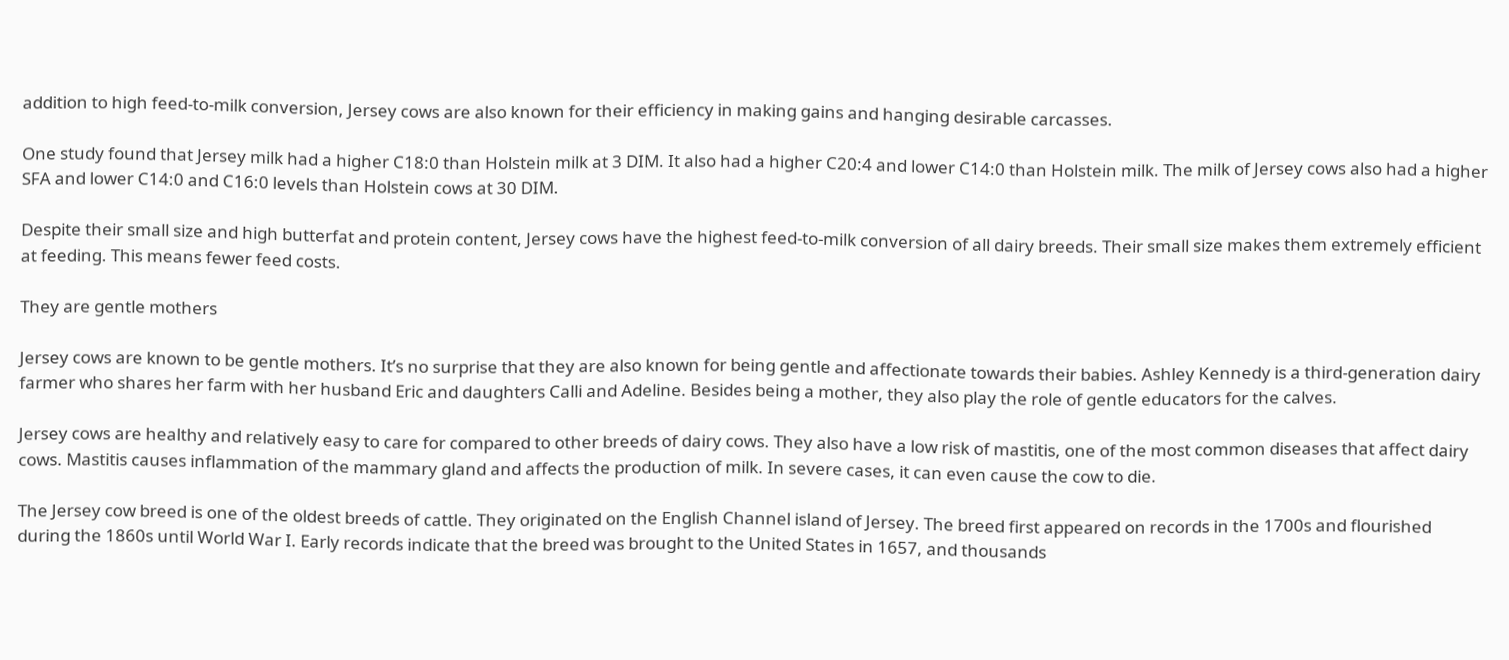addition to high feed-to-milk conversion, Jersey cows are also known for their efficiency in making gains and hanging desirable carcasses.

One study found that Jersey milk had a higher C18:0 than Holstein milk at 3 DIM. It also had a higher C20:4 and lower C14:0 than Holstein milk. The milk of Jersey cows also had a higher SFA and lower C14:0 and C16:0 levels than Holstein cows at 30 DIM.

Despite their small size and high butterfat and protein content, Jersey cows have the highest feed-to-milk conversion of all dairy breeds. Their small size makes them extremely efficient at feeding. This means fewer feed costs.

They are gentle mothers

Jersey cows are known to be gentle mothers. It’s no surprise that they are also known for being gentle and affectionate towards their babies. Ashley Kennedy is a third-generation dairy farmer who shares her farm with her husband Eric and daughters Calli and Adeline. Besides being a mother, they also play the role of gentle educators for the calves.

Jersey cows are healthy and relatively easy to care for compared to other breeds of dairy cows. They also have a low risk of mastitis, one of the most common diseases that affect dairy cows. Mastitis causes inflammation of the mammary gland and affects the production of milk. In severe cases, it can even cause the cow to die.

The Jersey cow breed is one of the oldest breeds of cattle. They originated on the English Channel island of Jersey. The breed first appeared on records in the 1700s and flourished during the 1860s until World War I. Early records indicate that the breed was brought to the United States in 1657, and thousands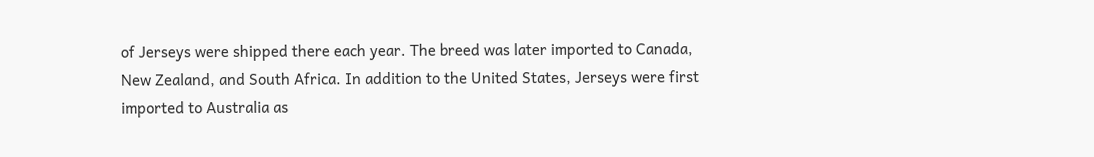of Jerseys were shipped there each year. The breed was later imported to Canada, New Zealand, and South Africa. In addition to the United States, Jerseys were first imported to Australia as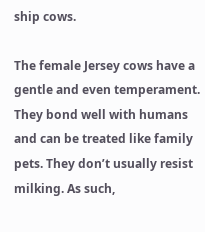ship cows.

The female Jersey cows have a gentle and even temperament. They bond well with humans and can be treated like family pets. They don’t usually resist milking. As such,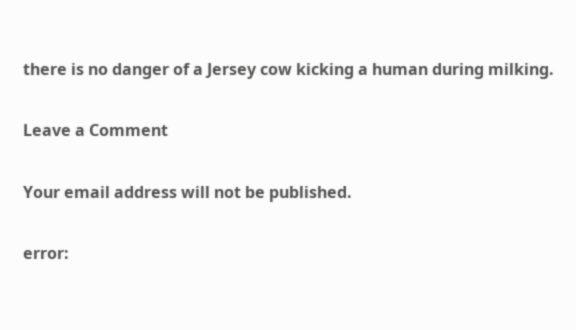there is no danger of a Jersey cow kicking a human during milking.

Leave a Comment

Your email address will not be published.

error: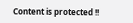Content is protected !!